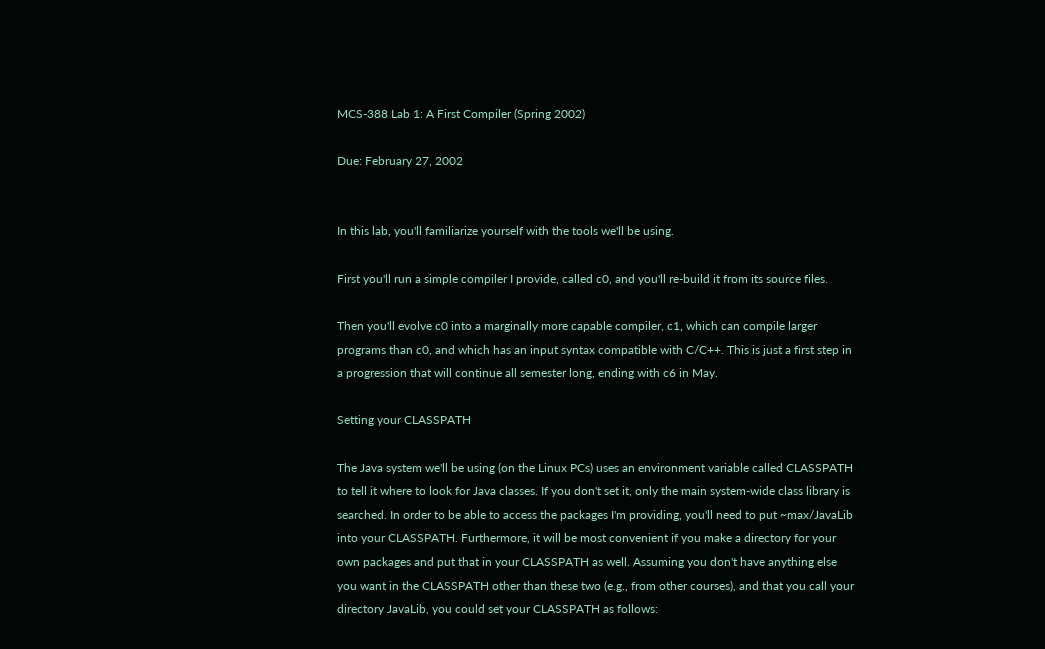MCS-388 Lab 1: A First Compiler (Spring 2002)

Due: February 27, 2002


In this lab, you'll familiarize yourself with the tools we'll be using.

First you'll run a simple compiler I provide, called c0, and you'll re-build it from its source files.

Then you'll evolve c0 into a marginally more capable compiler, c1, which can compile larger programs than c0, and which has an input syntax compatible with C/C++. This is just a first step in a progression that will continue all semester long, ending with c6 in May.

Setting your CLASSPATH

The Java system we'll be using (on the Linux PCs) uses an environment variable called CLASSPATH to tell it where to look for Java classes. If you don't set it, only the main system-wide class library is searched. In order to be able to access the packages I'm providing, you'll need to put ~max/JavaLib into your CLASSPATH. Furthermore, it will be most convenient if you make a directory for your own packages and put that in your CLASSPATH as well. Assuming you don't have anything else you want in the CLASSPATH other than these two (e.g., from other courses), and that you call your directory JavaLib, you could set your CLASSPATH as follows: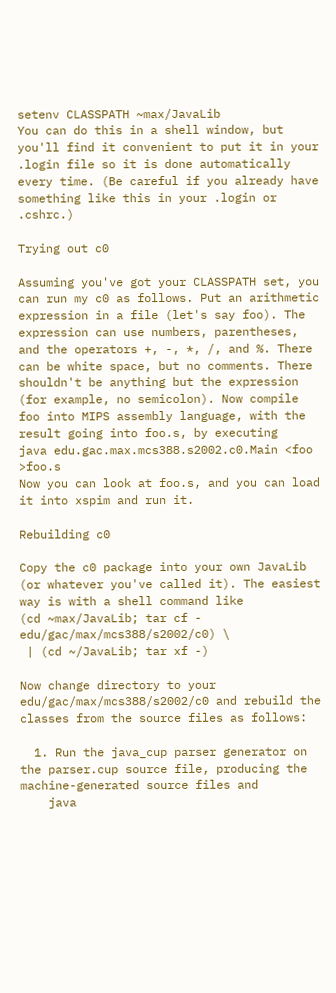setenv CLASSPATH ~max/JavaLib
You can do this in a shell window, but you'll find it convenient to put it in your .login file so it is done automatically every time. (Be careful if you already have something like this in your .login or .cshrc.)

Trying out c0

Assuming you've got your CLASSPATH set, you can run my c0 as follows. Put an arithmetic expression in a file (let's say foo). The expression can use numbers, parentheses, and the operators +, -, *, /, and %. There can be white space, but no comments. There shouldn't be anything but the expression (for example, no semicolon). Now compile foo into MIPS assembly language, with the result going into foo.s, by executing
java edu.gac.max.mcs388.s2002.c0.Main <foo >foo.s
Now you can look at foo.s, and you can load it into xspim and run it.

Rebuilding c0

Copy the c0 package into your own JavaLib (or whatever you've called it). The easiest way is with a shell command like
(cd ~max/JavaLib; tar cf - edu/gac/max/mcs388/s2002/c0) \
 | (cd ~/JavaLib; tar xf -)

Now change directory to your edu/gac/max/mcs388/s2002/c0 and rebuild the classes from the source files as follows:

  1. Run the java_cup parser generator on the parser.cup source file, producing the machine-generated source files and
    java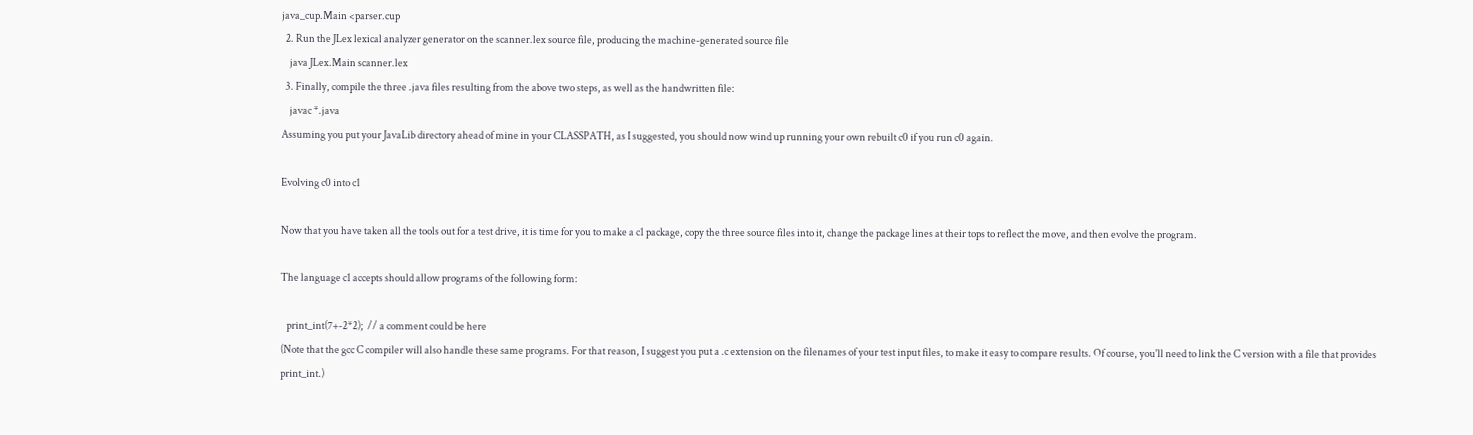java_cup.Main <parser.cup
  2. Run the JLex lexical analyzer generator on the scanner.lex source file, producing the machine-generated source file
    java JLex.Main scanner.lex
  3. Finally, compile the three .java files resulting from the above two steps, as well as the handwritten file:
    javac *.java
Assuming you put your JavaLib directory ahead of mine in your CLASSPATH, as I suggested, you should now wind up running your own rebuilt c0 if you run c0 again.

Evolving c0 into c1

Now that you have taken all the tools out for a test drive, it is time for you to make a c1 package, copy the three source files into it, change the package lines at their tops to reflect the move, and then evolve the program.

The language c1 accepts should allow programs of the following form:

   print_int(7+-2*2);  // a comment could be here
(Note that the gcc C compiler will also handle these same programs. For that reason, I suggest you put a .c extension on the filenames of your test input files, to make it easy to compare results. Of course, you'll need to link the C version with a file that provides print_int.)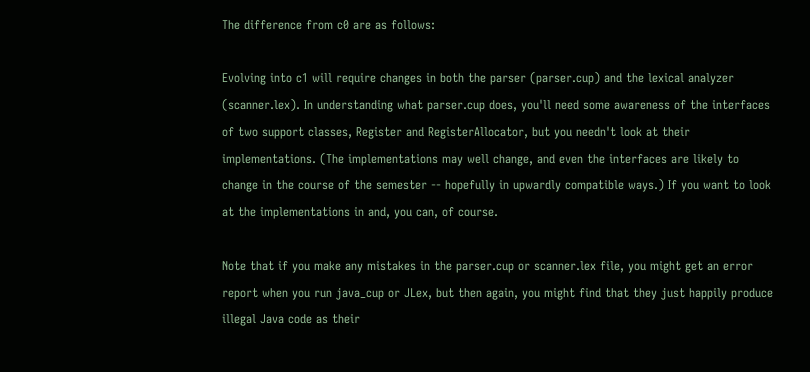The difference from c0 are as follows:

Evolving into c1 will require changes in both the parser (parser.cup) and the lexical analyzer (scanner.lex). In understanding what parser.cup does, you'll need some awareness of the interfaces of two support classes, Register and RegisterAllocator, but you needn't look at their implementations. (The implementations may well change, and even the interfaces are likely to change in the course of the semester -- hopefully in upwardly compatible ways.) If you want to look at the implementations in and, you can, of course.

Note that if you make any mistakes in the parser.cup or scanner.lex file, you might get an error report when you run java_cup or JLex, but then again, you might find that they just happily produce illegal Java code as their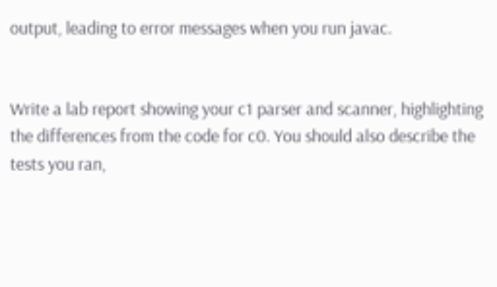output, leading to error messages when you run javac.


Write a lab report showing your c1 parser and scanner, highlighting the differences from the code for c0. You should also describe the tests you ran,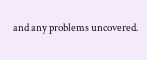and any problems uncovered.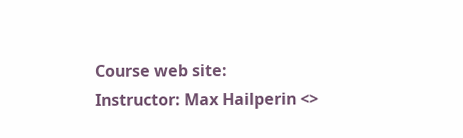Course web site:
Instructor: Max Hailperin <>